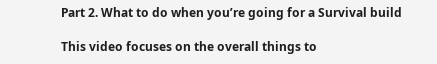Part 2. What to do when you’re going for a Survival build

This video focuses on the overall things to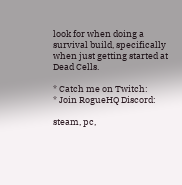look for when doing a survival build, specifically when just getting started at Dead Cells.

* Catch me on Twitch:
* Join RogueHQ Discord:

steam, pc,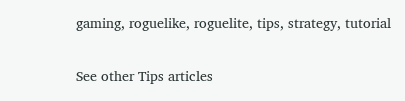gaming, roguelike, roguelite, tips, strategy, tutorial

See other Tips articles